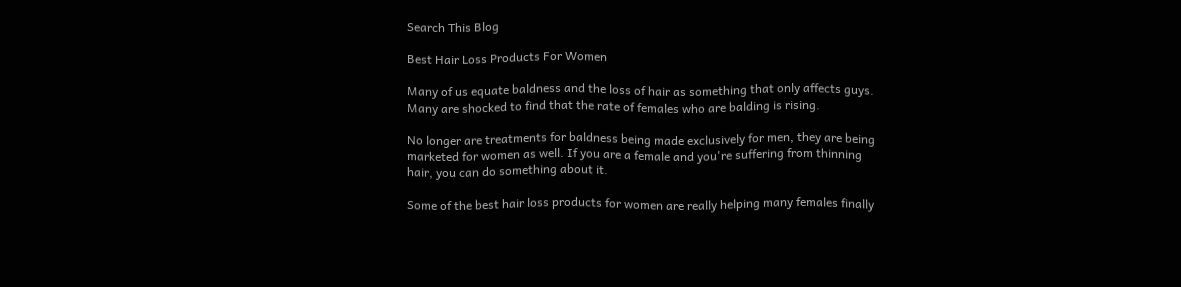Search This Blog

Best Hair Loss Products For Women

Many of us equate baldness and the loss of hair as something that only affects guys. Many are shocked to find that the rate of females who are balding is rising.

No longer are treatments for baldness being made exclusively for men, they are being marketed for women as well. If you are a female and you're suffering from thinning hair, you can do something about it.

Some of the best hair loss products for women are really helping many females finally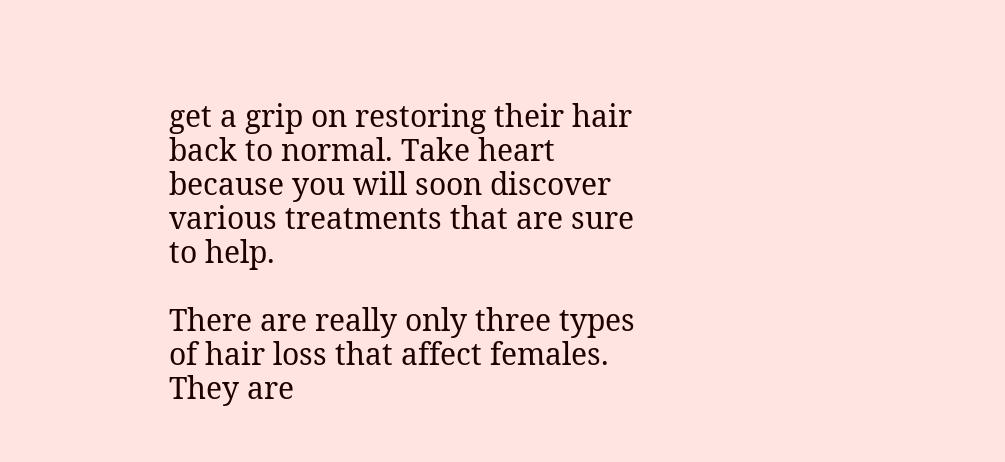get a grip on restoring their hair back to normal. Take heart because you will soon discover various treatments that are sure to help.

There are really only three types of hair loss that affect females. They are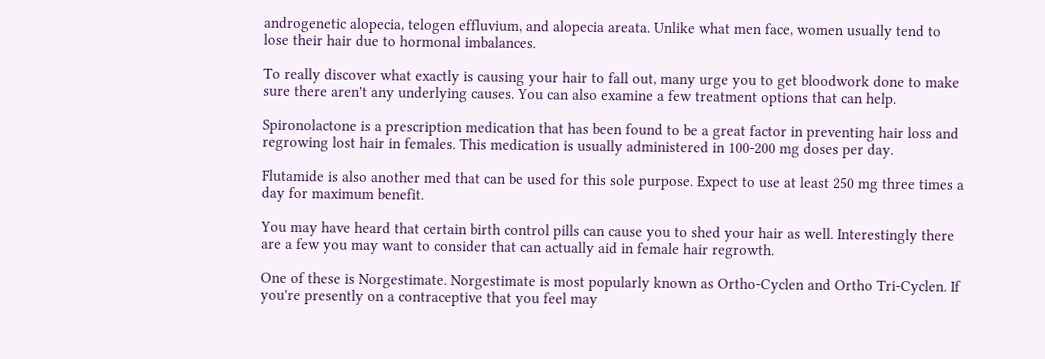androgenetic alopecia, telogen effluvium, and alopecia areata. Unlike what men face, women usually tend to lose their hair due to hormonal imbalances.

To really discover what exactly is causing your hair to fall out, many urge you to get bloodwork done to make sure there aren't any underlying causes. You can also examine a few treatment options that can help.

Spironolactone is a prescription medication that has been found to be a great factor in preventing hair loss and regrowing lost hair in females. This medication is usually administered in 100-200 mg doses per day.

Flutamide is also another med that can be used for this sole purpose. Expect to use at least 250 mg three times a day for maximum benefit.

You may have heard that certain birth control pills can cause you to shed your hair as well. Interestingly there are a few you may want to consider that can actually aid in female hair regrowth.

One of these is Norgestimate. Norgestimate is most popularly known as Ortho-Cyclen and Ortho Tri-Cyclen. If you're presently on a contraceptive that you feel may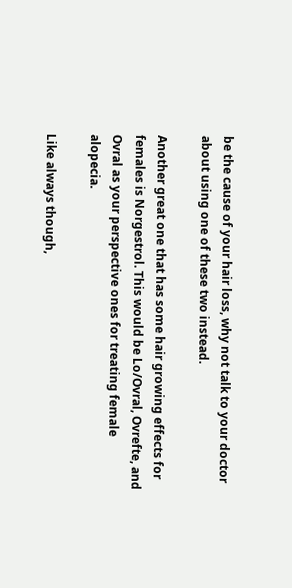be the cause of your hair loss, why not talk to your doctor about using one of these two instead.

Another great one that has some hair growing effects for females is Norgestrol. This would be Lo/Ovral, Ovrefte, and Ovral as your perspective ones for treating female alopecia.

Like always though,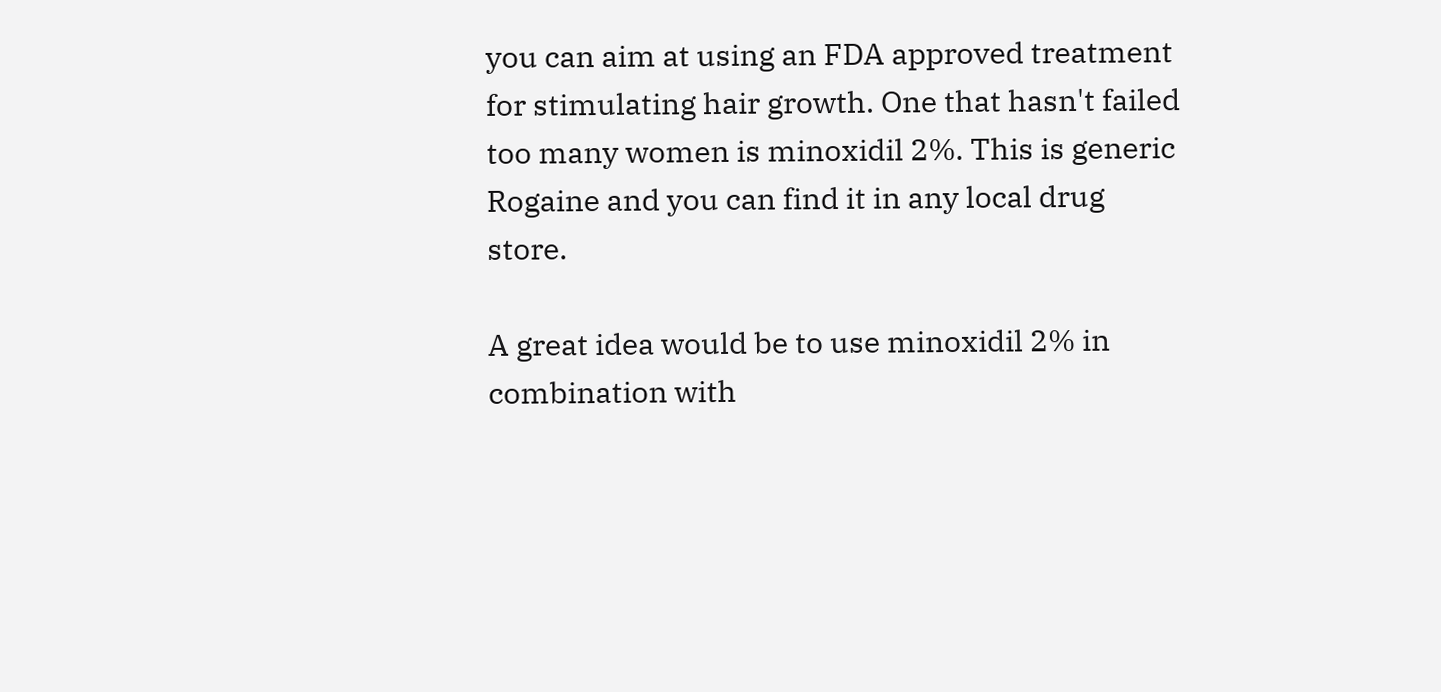you can aim at using an FDA approved treatment for stimulating hair growth. One that hasn't failed too many women is minoxidil 2%. This is generic Rogaine and you can find it in any local drug store.

A great idea would be to use minoxidil 2% in combination with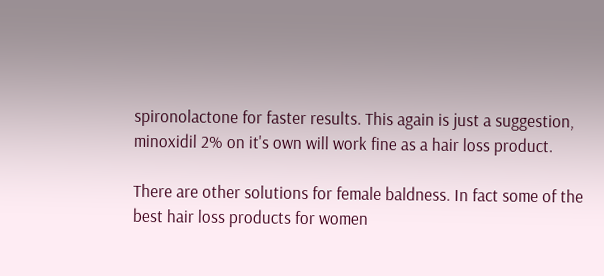spironolactone for faster results. This again is just a suggestion, minoxidil 2% on it's own will work fine as a hair loss product.

There are other solutions for female baldness. In fact some of the best hair loss products for women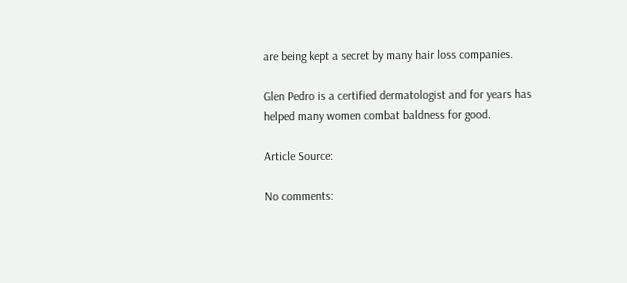are being kept a secret by many hair loss companies.

Glen Pedro is a certified dermatologist and for years has helped many women combat baldness for good.

Article Source:

No comments: